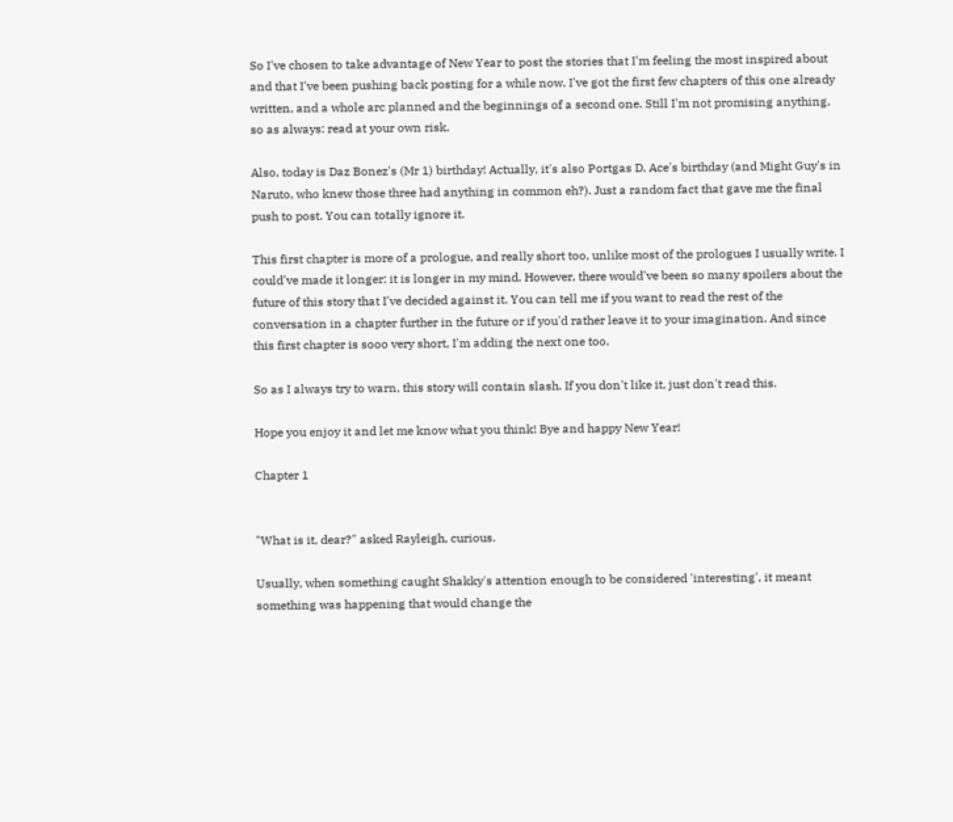So I've chosen to take advantage of New Year to post the stories that I'm feeling the most inspired about and that I've been pushing back posting for a while now. I've got the first few chapters of this one already written, and a whole arc planned and the beginnings of a second one. Still I'm not promising anything, so as always: read at your own risk.

Also, today is Daz Bonez's (Mr 1) birthday! Actually, it's also Portgas D. Ace's birthday (and Might Guy's in Naruto, who knew those three had anything in common eh?). Just a random fact that gave me the final push to post. You can totally ignore it.

This first chapter is more of a prologue, and really short too, unlike most of the prologues I usually write. I could've made it longer: it is longer in my mind. However, there would've been so many spoilers about the future of this story that I've decided against it. You can tell me if you want to read the rest of the conversation in a chapter further in the future or if you'd rather leave it to your imagination. And since this first chapter is sooo very short, I'm adding the next one too.

So as I always try to warn, this story will contain slash. If you don't like it, just don't read this.

Hope you enjoy it and let me know what you think! Bye and happy New Year!

Chapter 1


"What is it, dear?" asked Rayleigh, curious.

Usually, when something caught Shakky's attention enough to be considered 'interesting', it meant something was happening that would change the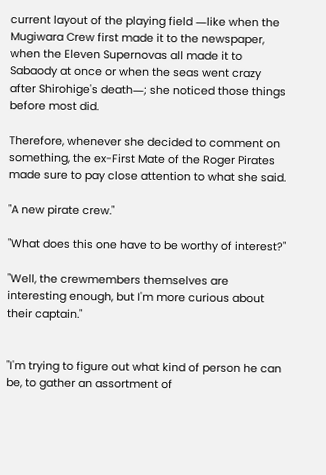current layout of the playing field ―like when the Mugiwara Crew first made it to the newspaper, when the Eleven Supernovas all made it to Sabaody at once or when the seas went crazy after Shirohige's death―; she noticed those things before most did.

Therefore, whenever she decided to comment on something, the ex-First Mate of the Roger Pirates made sure to pay close attention to what she said.

"A new pirate crew."

"What does this one have to be worthy of interest?"

"Well, the crewmembers themselves are interesting enough, but I'm more curious about their captain."


"I'm trying to figure out what kind of person he can be, to gather an assortment of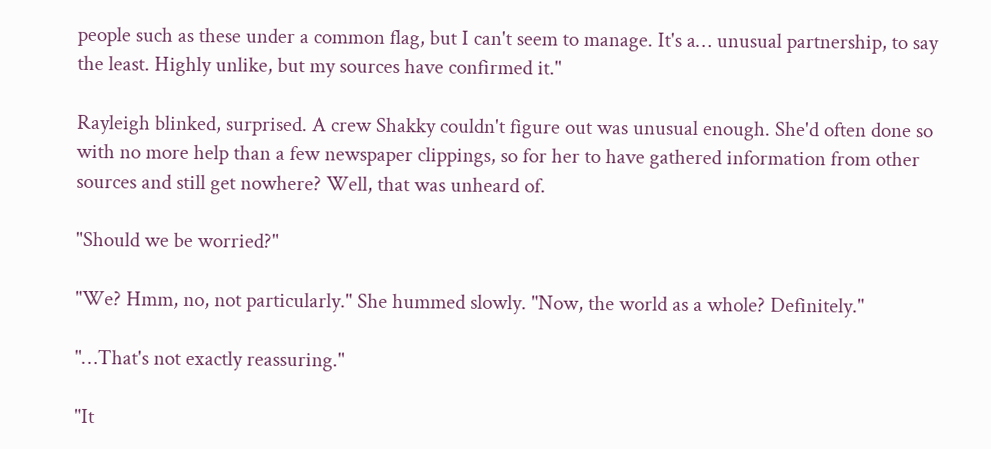people such as these under a common flag, but I can't seem to manage. It's a… unusual partnership, to say the least. Highly unlike, but my sources have confirmed it."

Rayleigh blinked, surprised. A crew Shakky couldn't figure out was unusual enough. She'd often done so with no more help than a few newspaper clippings, so for her to have gathered information from other sources and still get nowhere? Well, that was unheard of.

"Should we be worried?"

"We? Hmm, no, not particularly." She hummed slowly. "Now, the world as a whole? Definitely."

"…That's not exactly reassuring."

"It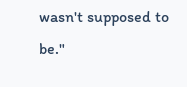wasn't supposed to be."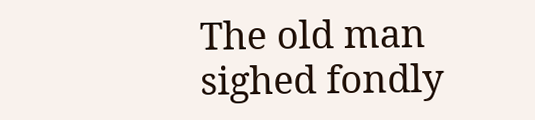The old man sighed fondly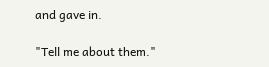and gave in.

"Tell me about them."